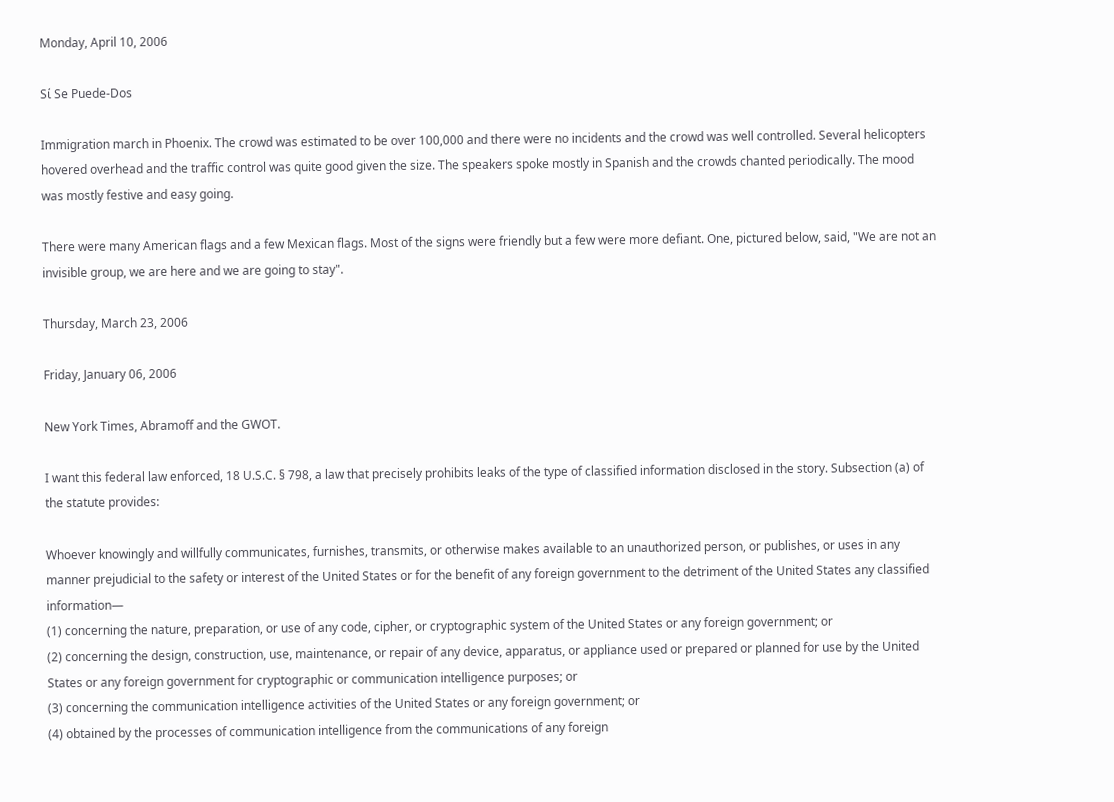Monday, April 10, 2006

Sί Se Puede-Dos

Immigration march in Phoenix. The crowd was estimated to be over 100,000 and there were no incidents and the crowd was well controlled. Several helicopters hovered overhead and the traffic control was quite good given the size. The speakers spoke mostly in Spanish and the crowds chanted periodically. The mood was mostly festive and easy going.

There were many American flags and a few Mexican flags. Most of the signs were friendly but a few were more defiant. One, pictured below, said, "We are not an invisible group, we are here and we are going to stay".

Thursday, March 23, 2006

Friday, January 06, 2006

New York Times, Abramoff and the GWOT.

I want this federal law enforced, 18 U.S.C. § 798, a law that precisely prohibits leaks of the type of classified information disclosed in the story. Subsection (a) of the statute provides:

Whoever knowingly and willfully communicates, furnishes, transmits, or otherwise makes available to an unauthorized person, or publishes, or uses in any manner prejudicial to the safety or interest of the United States or for the benefit of any foreign government to the detriment of the United States any classified information—
(1) concerning the nature, preparation, or use of any code, cipher, or cryptographic system of the United States or any foreign government; or
(2) concerning the design, construction, use, maintenance, or repair of any device, apparatus, or appliance used or prepared or planned for use by the United States or any foreign government for cryptographic or communication intelligence purposes; or
(3) concerning the communication intelligence activities of the United States or any foreign government; or
(4) obtained by the processes of communication intelligence from the communications of any foreign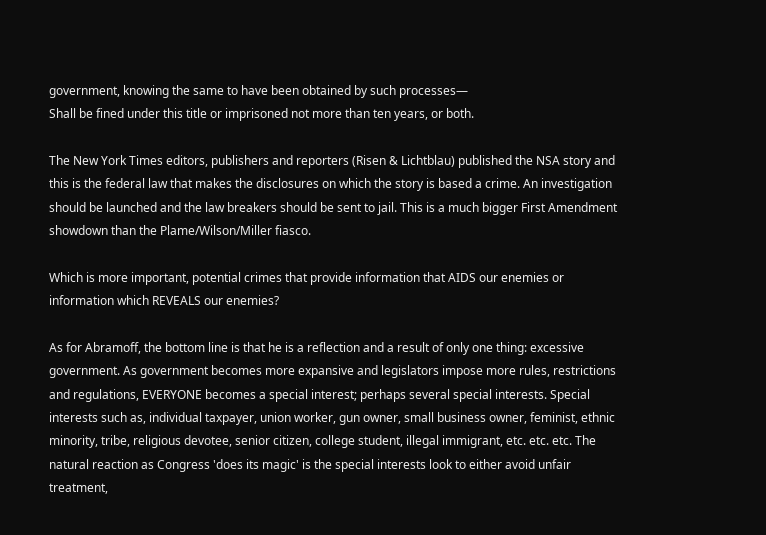government, knowing the same to have been obtained by such processes—
Shall be fined under this title or imprisoned not more than ten years, or both.

The New York Times editors, publishers and reporters (Risen & Lichtblau) published the NSA story and this is the federal law that makes the disclosures on which the story is based a crime. An investigation should be launched and the law breakers should be sent to jail. This is a much bigger First Amendment showdown than the Plame/Wilson/Miller fiasco.

Which is more important, potential crimes that provide information that AIDS our enemies or information which REVEALS our enemies?

As for Abramoff, the bottom line is that he is a reflection and a result of only one thing: excessive government. As government becomes more expansive and legislators impose more rules, restrictions and regulations, EVERYONE becomes a special interest; perhaps several special interests. Special interests such as, individual taxpayer, union worker, gun owner, small business owner, feminist, ethnic minority, tribe, religious devotee, senior citizen, college student, illegal immigrant, etc. etc. etc. The natural reaction as Congress 'does its magic' is the special interests look to either avoid unfair treatment,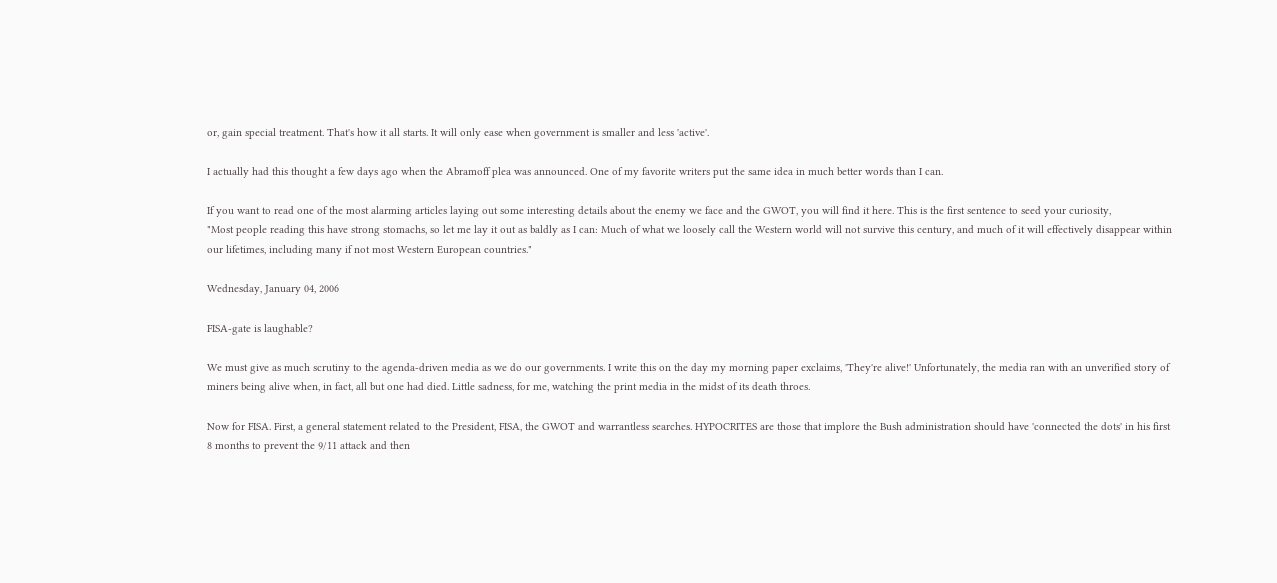or, gain special treatment. That's how it all starts. It will only ease when government is smaller and less 'active'.

I actually had this thought a few days ago when the Abramoff plea was announced. One of my favorite writers put the same idea in much better words than I can.

If you want to read one of the most alarming articles laying out some interesting details about the enemy we face and the GWOT, you will find it here. This is the first sentence to seed your curiosity,
"Most people reading this have strong stomachs, so let me lay it out as baldly as I can: Much of what we loosely call the Western world will not survive this century, and much of it will effectively disappear within our lifetimes, including many if not most Western European countries."

Wednesday, January 04, 2006

FISA-gate is laughable?

We must give as much scrutiny to the agenda-driven media as we do our governments. I write this on the day my morning paper exclaims, 'They're alive!' Unfortunately, the media ran with an unverified story of miners being alive when, in fact, all but one had died. Little sadness, for me, watching the print media in the midst of its death throes.

Now for FISA. First, a general statement related to the President, FISA, the GWOT and warrantless searches. HYPOCRITES are those that implore the Bush administration should have 'connected the dots' in his first 8 months to prevent the 9/11 attack and then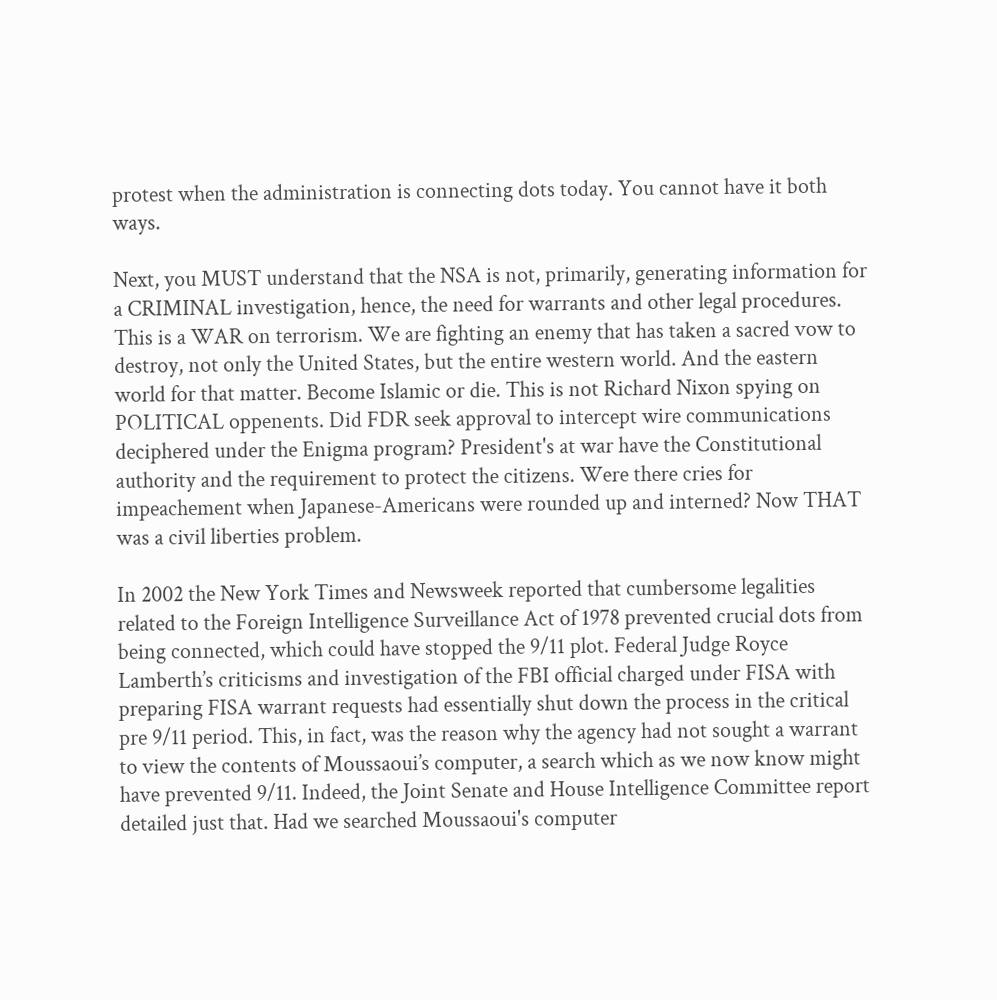protest when the administration is connecting dots today. You cannot have it both ways.

Next, you MUST understand that the NSA is not, primarily, generating information for a CRIMINAL investigation, hence, the need for warrants and other legal procedures. This is a WAR on terrorism. We are fighting an enemy that has taken a sacred vow to destroy, not only the United States, but the entire western world. And the eastern world for that matter. Become Islamic or die. This is not Richard Nixon spying on POLITICAL oppenents. Did FDR seek approval to intercept wire communications deciphered under the Enigma program? President's at war have the Constitutional authority and the requirement to protect the citizens. Were there cries for impeachement when Japanese-Americans were rounded up and interned? Now THAT was a civil liberties problem.

In 2002 the New York Times and Newsweek reported that cumbersome legalities related to the Foreign Intelligence Surveillance Act of 1978 prevented crucial dots from being connected, which could have stopped the 9/11 plot. Federal Judge Royce Lamberth’s criticisms and investigation of the FBI official charged under FISA with preparing FISA warrant requests had essentially shut down the process in the critical pre 9/11 period. This, in fact, was the reason why the agency had not sought a warrant to view the contents of Moussaoui’s computer, a search which as we now know might have prevented 9/11. Indeed, the Joint Senate and House Intelligence Committee report detailed just that. Had we searched Moussaoui's computer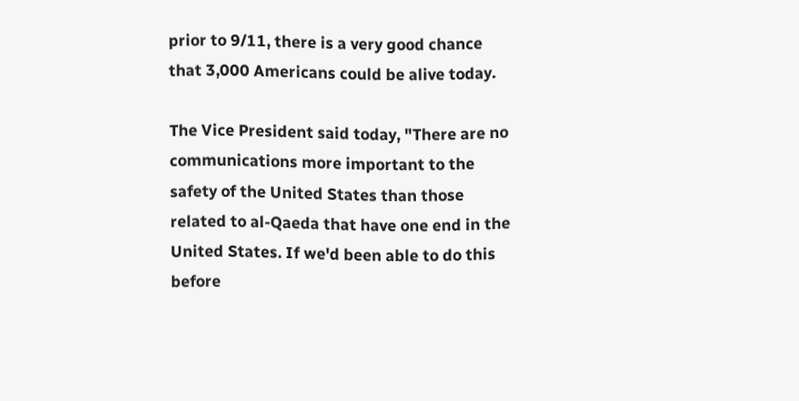prior to 9/11, there is a very good chance that 3,000 Americans could be alive today.

The Vice President said today, "There are no communications more important to the safety of the United States than those related to al-Qaeda that have one end in the United States. If we'd been able to do this before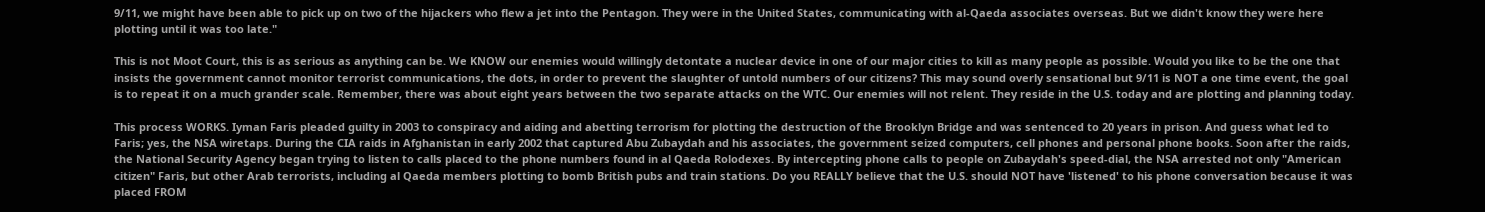9/11, we might have been able to pick up on two of the hijackers who flew a jet into the Pentagon. They were in the United States, communicating with al-Qaeda associates overseas. But we didn't know they were here plotting until it was too late."

This is not Moot Court, this is as serious as anything can be. We KNOW our enemies would willingly detontate a nuclear device in one of our major cities to kill as many people as possible. Would you like to be the one that insists the government cannot monitor terrorist communications, the dots, in order to prevent the slaughter of untold numbers of our citizens? This may sound overly sensational but 9/11 is NOT a one time event, the goal is to repeat it on a much grander scale. Remember, there was about eight years between the two separate attacks on the WTC. Our enemies will not relent. They reside in the U.S. today and are plotting and planning today.

This process WORKS. Iyman Faris pleaded guilty in 2003 to conspiracy and aiding and abetting terrorism for plotting the destruction of the Brooklyn Bridge and was sentenced to 20 years in prison. And guess what led to Faris; yes, the NSA wiretaps. During the CIA raids in Afghanistan in early 2002 that captured Abu Zubaydah and his associates, the government seized computers, cell phones and personal phone books. Soon after the raids, the National Security Agency began trying to listen to calls placed to the phone numbers found in al Qaeda Rolodexes. By intercepting phone calls to people on Zubaydah's speed-dial, the NSA arrested not only "American citizen" Faris, but other Arab terrorists, including al Qaeda members plotting to bomb British pubs and train stations. Do you REALLY believe that the U.S. should NOT have 'listened' to his phone conversation because it was placed FROM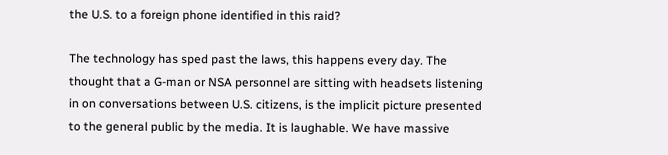the U.S. to a foreign phone identified in this raid?

The technology has sped past the laws, this happens every day. The thought that a G-man or NSA personnel are sitting with headsets listening in on conversations between U.S. citizens, is the implicit picture presented to the general public by the media. It is laughable. We have massive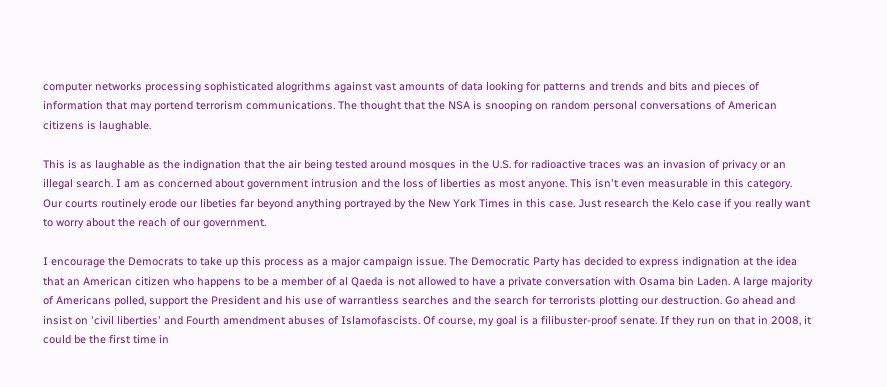computer networks processing sophisticated alogrithms against vast amounts of data looking for patterns and trends and bits and pieces of information that may portend terrorism communications. The thought that the NSA is snooping on random personal conversations of American citizens is laughable.

This is as laughable as the indignation that the air being tested around mosques in the U.S. for radioactive traces was an invasion of privacy or an illegal search. I am as concerned about government intrusion and the loss of liberties as most anyone. This isn't even measurable in this category. Our courts routinely erode our libeties far beyond anything portrayed by the New York Times in this case. Just research the Kelo case if you really want to worry about the reach of our government.

I encourage the Democrats to take up this process as a major campaign issue. The Democratic Party has decided to express indignation at the idea that an American citizen who happens to be a member of al Qaeda is not allowed to have a private conversation with Osama bin Laden. A large majority of Americans polled, support the President and his use of warrantless searches and the search for terrorists plotting our destruction. Go ahead and insist on 'civil liberties' and Fourth amendment abuses of Islamofascists. Of course, my goal is a filibuster-proof senate. If they run on that in 2008, it could be the first time in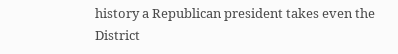history a Republican president takes even the District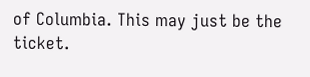of Columbia. This may just be the ticket.